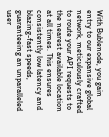With Bublenode, you gain entry to our expansive global network, meticulously crafted to route your API requests to the nearest available location at all times. This ensures consistently low latency and blazing-fast speeds, guaranteeing an unparalleled user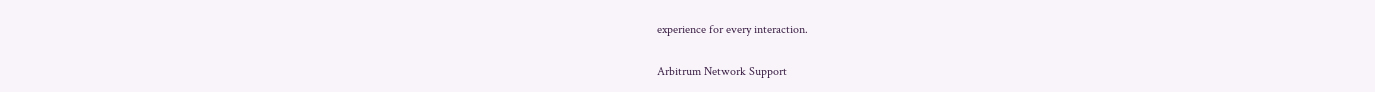experience for every interaction.

Arbitrum Network Support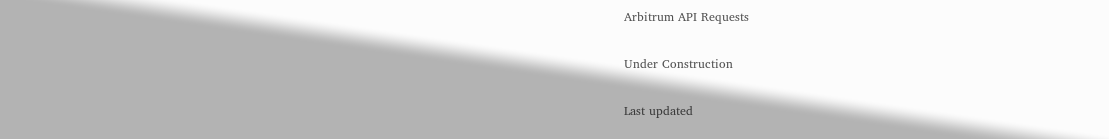Arbitrum API Requests

Under Construction

Last updated